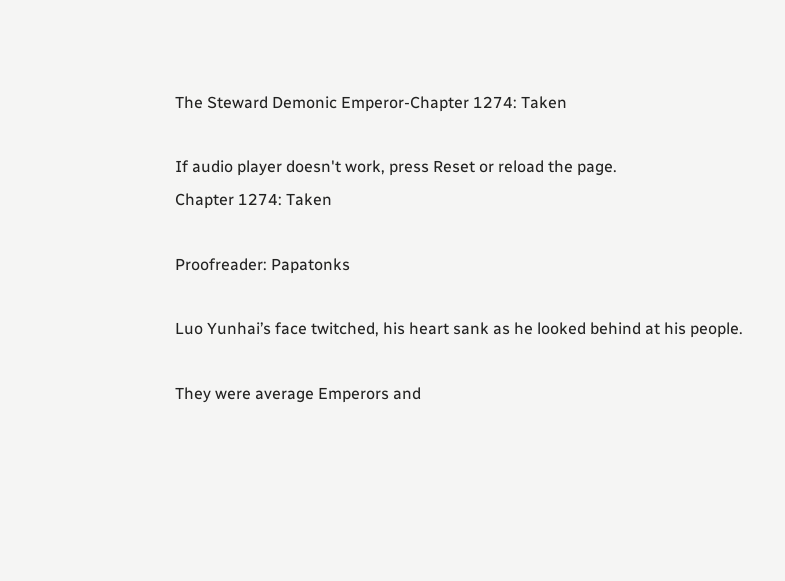The Steward Demonic Emperor-Chapter 1274: Taken

If audio player doesn't work, press Reset or reload the page.
Chapter 1274: Taken

Proofreader: Papatonks

Luo Yunhai’s face twitched, his heart sank as he looked behind at his people.

They were average Emperors and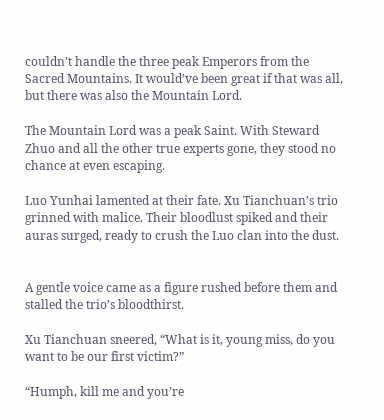couldn’t handle the three peak Emperors from the Sacred Mountains. It would’ve been great if that was all, but there was also the Mountain Lord.

The Mountain Lord was a peak Saint. With Steward Zhuo and all the other true experts gone, they stood no chance at even escaping.

Luo Yunhai lamented at their fate. Xu Tianchuan’s trio grinned with malice. Their bloodlust spiked and their auras surged, ready to crush the Luo clan into the dust.


A gentle voice came as a figure rushed before them and stalled the trio’s bloodthirst.

Xu Tianchuan sneered, “What is it, young miss, do you want to be our first victim?”

“Humph, kill me and you’re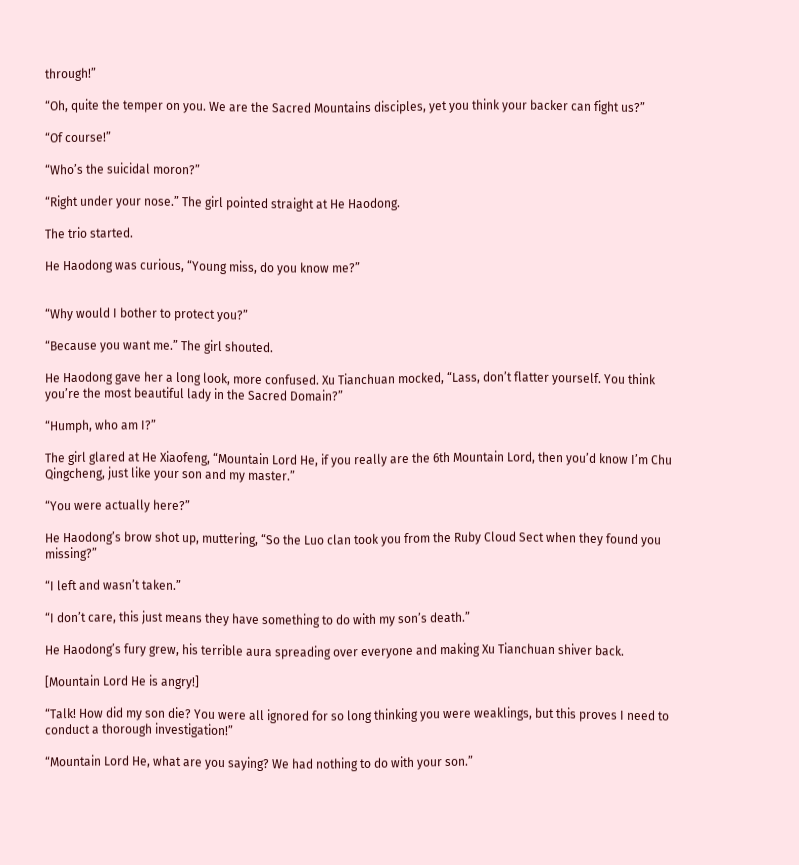through!”

“Oh, quite the temper on you. We are the Sacred Mountains disciples, yet you think your backer can fight us?”

“Of course!”

“Who’s the suicidal moron?”

“Right under your nose.” The girl pointed straight at He Haodong.

The trio started.

He Haodong was curious, “Young miss, do you know me?”


“Why would I bother to protect you?”

“Because you want me.” The girl shouted.

He Haodong gave her a long look, more confused. Xu Tianchuan mocked, “Lass, don’t flatter yourself. You think you’re the most beautiful lady in the Sacred Domain?”

“Humph, who am I?”

The girl glared at He Xiaofeng, “Mountain Lord He, if you really are the 6th Mountain Lord, then you’d know I’m Chu Qingcheng, just like your son and my master.”

“You were actually here?”

He Haodong’s brow shot up, muttering, “So the Luo clan took you from the Ruby Cloud Sect when they found you missing?”

“I left and wasn’t taken.”

“I don’t care, this just means they have something to do with my son’s death.”

He Haodong’s fury grew, his terrible aura spreading over everyone and making Xu Tianchuan shiver back.

[Mountain Lord He is angry!]

“Talk! How did my son die? You were all ignored for so long thinking you were weaklings, but this proves I need to conduct a thorough investigation!”

“Mountain Lord He, what are you saying? We had nothing to do with your son.”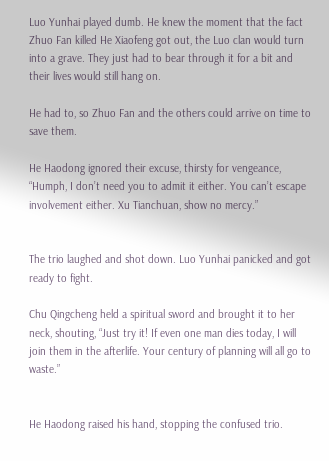Luo Yunhai played dumb. He knew the moment that the fact Zhuo Fan killed He Xiaofeng got out, the Luo clan would turn into a grave. They just had to bear through it for a bit and their lives would still hang on.

He had to, so Zhuo Fan and the others could arrive on time to save them.

He Haodong ignored their excuse, thirsty for vengeance, “Humph, I don’t need you to admit it either. You can’t escape involvement either. Xu Tianchuan, show no mercy.”


The trio laughed and shot down. Luo Yunhai panicked and got ready to fight.

Chu Qingcheng held a spiritual sword and brought it to her neck, shouting, “Just try it! If even one man dies today, I will join them in the afterlife. Your century of planning will all go to waste.”


He Haodong raised his hand, stopping the confused trio.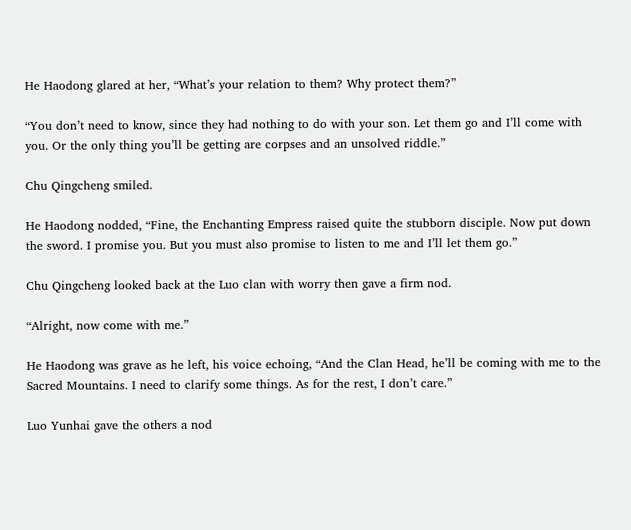He Haodong glared at her, “What’s your relation to them? Why protect them?”

“You don’t need to know, since they had nothing to do with your son. Let them go and I’ll come with you. Or the only thing you’ll be getting are corpses and an unsolved riddle.”

Chu Qingcheng smiled.

He Haodong nodded, “Fine, the Enchanting Empress raised quite the stubborn disciple. Now put down the sword. I promise you. But you must also promise to listen to me and I’ll let them go.”

Chu Qingcheng looked back at the Luo clan with worry then gave a firm nod.

“Alright, now come with me.”

He Haodong was grave as he left, his voice echoing, “And the Clan Head, he’ll be coming with me to the Sacred Mountains. I need to clarify some things. As for the rest, I don’t care.”

Luo Yunhai gave the others a nod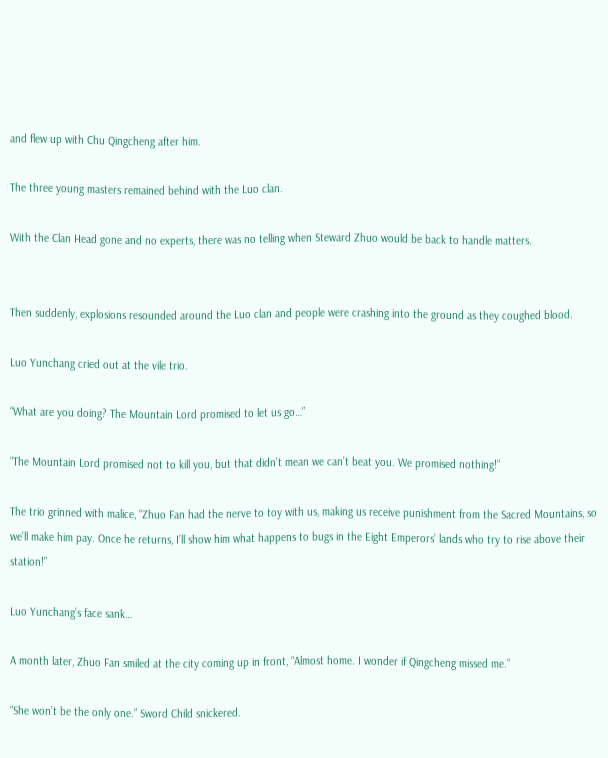and flew up with Chu Qingcheng after him.

The three young masters remained behind with the Luo clan.

With the Clan Head gone and no experts, there was no telling when Steward Zhuo would be back to handle matters.


Then suddenly, explosions resounded around the Luo clan and people were crashing into the ground as they coughed blood.

Luo Yunchang cried out at the vile trio.

“What are you doing? The Mountain Lord promised to let us go…”

“The Mountain Lord promised not to kill you, but that didn’t mean we can’t beat you. We promised nothing!”

The trio grinned with malice, “Zhuo Fan had the nerve to toy with us, making us receive punishment from the Sacred Mountains, so we’ll make him pay. Once he returns, I’ll show him what happens to bugs in the Eight Emperors’ lands who try to rise above their station!”

Luo Yunchang’s face sank…

A month later, Zhuo Fan smiled at the city coming up in front, “Almost home. I wonder if Qingcheng missed me.”

“She won’t be the only one.” Sword Child snickered.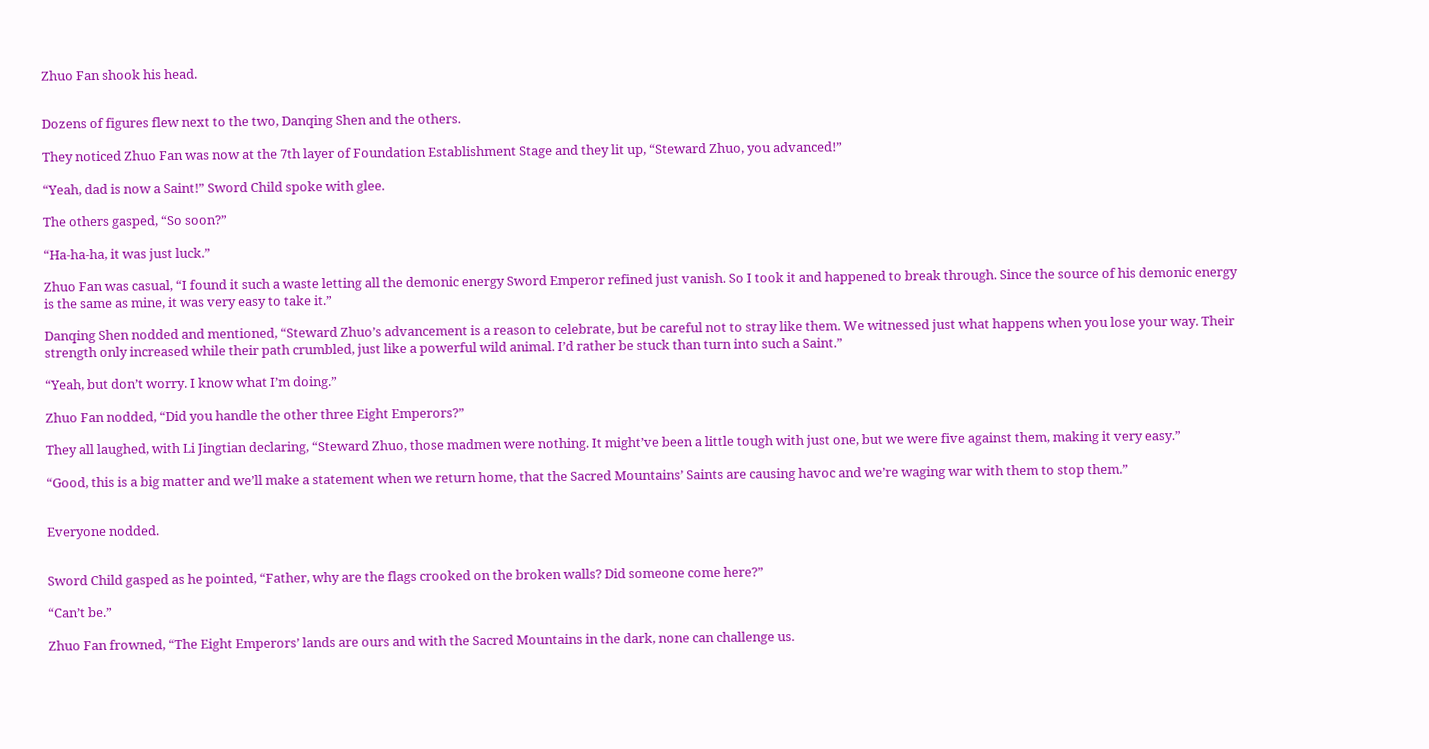Zhuo Fan shook his head.


Dozens of figures flew next to the two, Danqing Shen and the others.

They noticed Zhuo Fan was now at the 7th layer of Foundation Establishment Stage and they lit up, “Steward Zhuo, you advanced!”

“Yeah, dad is now a Saint!” Sword Child spoke with glee.

The others gasped, “So soon?”

“Ha-ha-ha, it was just luck.”

Zhuo Fan was casual, “I found it such a waste letting all the demonic energy Sword Emperor refined just vanish. So I took it and happened to break through. Since the source of his demonic energy is the same as mine, it was very easy to take it.”

Danqing Shen nodded and mentioned, “Steward Zhuo’s advancement is a reason to celebrate, but be careful not to stray like them. We witnessed just what happens when you lose your way. Their strength only increased while their path crumbled, just like a powerful wild animal. I’d rather be stuck than turn into such a Saint.”

“Yeah, but don’t worry. I know what I’m doing.”

Zhuo Fan nodded, “Did you handle the other three Eight Emperors?”

They all laughed, with Li Jingtian declaring, “Steward Zhuo, those madmen were nothing. It might’ve been a little tough with just one, but we were five against them, making it very easy.”

“Good, this is a big matter and we’ll make a statement when we return home, that the Sacred Mountains’ Saints are causing havoc and we’re waging war with them to stop them.”


Everyone nodded.


Sword Child gasped as he pointed, “Father, why are the flags crooked on the broken walls? Did someone come here?”

“Can’t be.”

Zhuo Fan frowned, “The Eight Emperors’ lands are ours and with the Sacred Mountains in the dark, none can challenge us.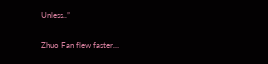Unless..”

Zhuo Fan flew faster…